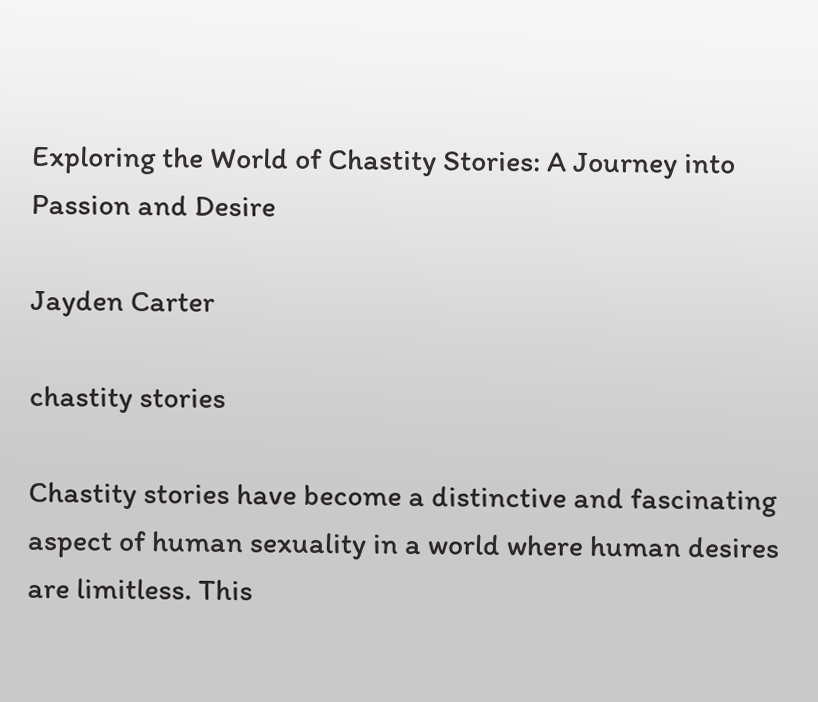Exploring the World of Chastity Stories: A Journey into Passion and Desire

Jayden Carter

chastity stories

Chastity stories have become a distinctive and fascinating aspect of human sexuality in a world where human desires are limitless. This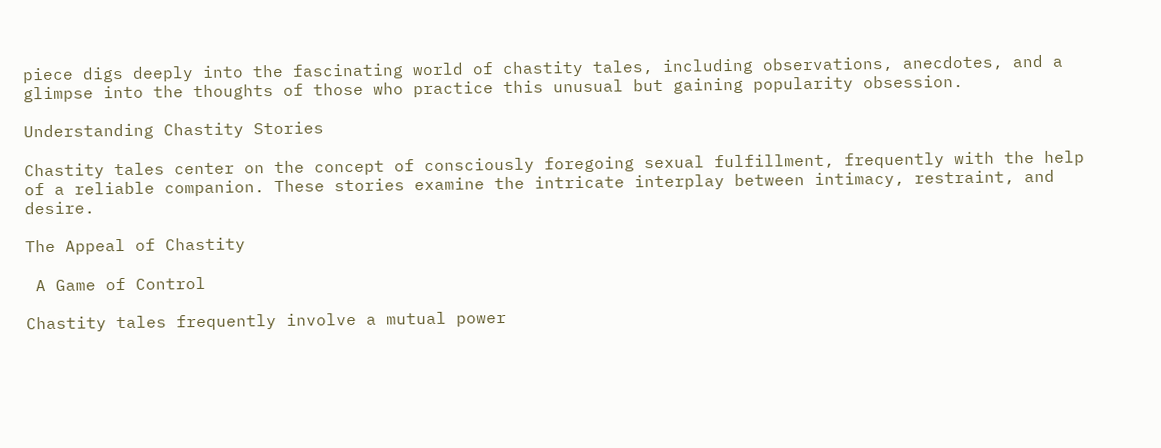piece digs deeply into the fascinating world of chastity tales, including observations, anecdotes, and a glimpse into the thoughts of those who practice this unusual but gaining popularity obsession.

Understanding Chastity Stories

Chastity tales center on the concept of consciously foregoing sexual fulfillment, frequently with the help of a reliable companion. These stories examine the intricate interplay between intimacy, restraint, and desire.

The Appeal of Chastity

 A Game of Control

Chastity tales frequently involve a mutual power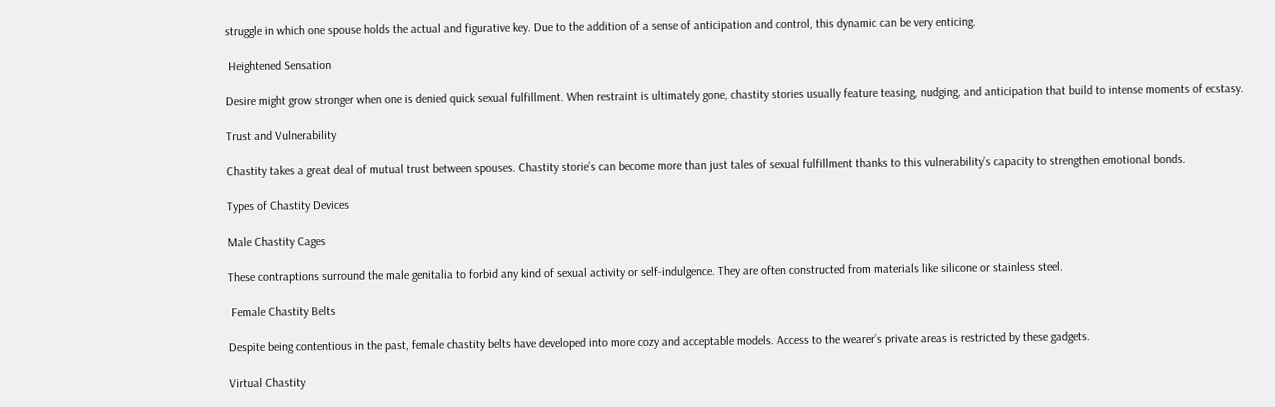struggle in which one spouse holds the actual and figurative key. Due to the addition of a sense of anticipation and control, this dynamic can be very enticing.

 Heightened Sensation

Desire might grow stronger when one is denied quick sexual fulfillment. When restraint is ultimately gone, chastity stories usually feature teasing, nudging, and anticipation that build to intense moments of ecstasy.

Trust and Vulnerability

Chastity takes a great deal of mutual trust between spouses. Chastity storie’s can become more than just tales of sexual fulfillment thanks to this vulnerability’s capacity to strengthen emotional bonds.

Types of Chastity Devices

Male Chastity Cages

These contraptions surround the male genitalia to forbid any kind of sexual activity or self-indulgence. They are often constructed from materials like silicone or stainless steel.

 Female Chastity Belts

Despite being contentious in the past, female chastity belts have developed into more cozy and acceptable models. Access to the wearer’s private areas is restricted by these gadgets.

Virtual Chastity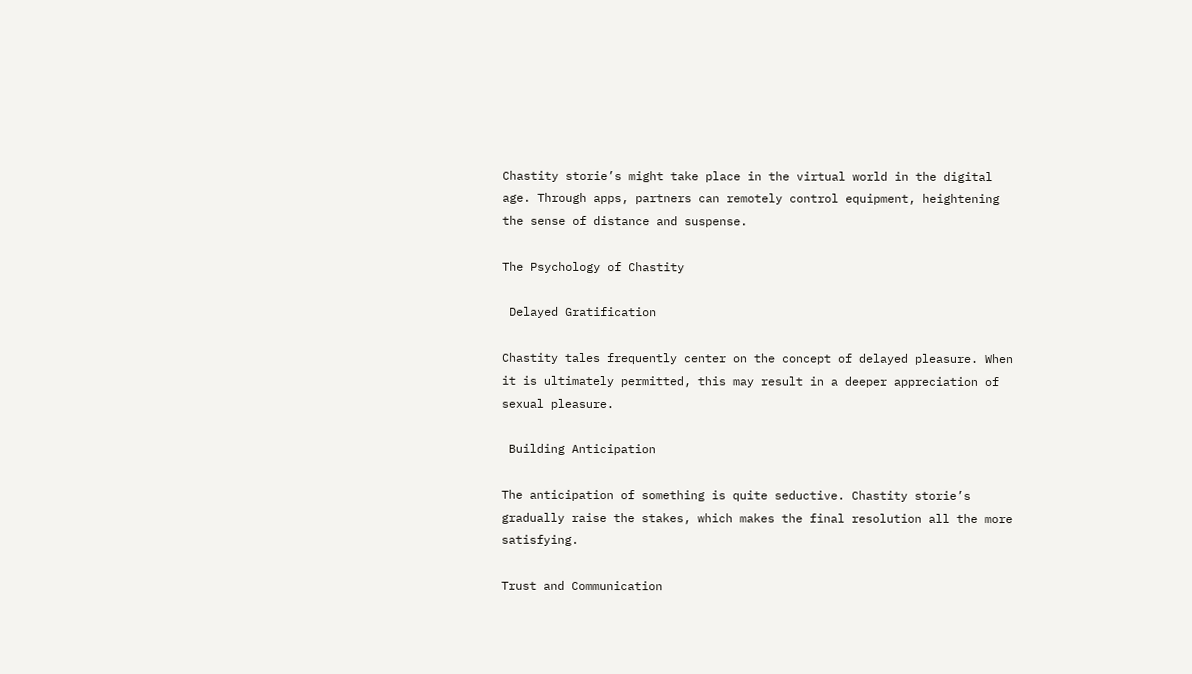Chastity storie’s might take place in the virtual world in the digital age. Through apps, partners can remotely control equipment, heightening the sense of distance and suspense.

The Psychology of Chastity

 Delayed Gratification

Chastity tales frequently center on the concept of delayed pleasure. When it is ultimately permitted, this may result in a deeper appreciation of sexual pleasure.

 Building Anticipation

The anticipation of something is quite seductive. Chastity storie’s gradually raise the stakes, which makes the final resolution all the more satisfying.

Trust and Communication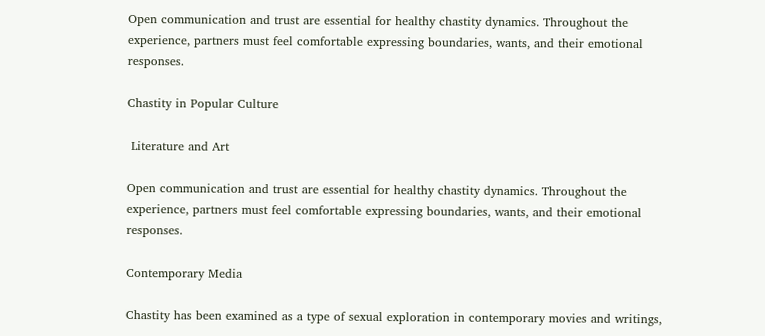Open communication and trust are essential for healthy chastity dynamics. Throughout the experience, partners must feel comfortable expressing boundaries, wants, and their emotional responses.

Chastity in Popular Culture

 Literature and Art

Open communication and trust are essential for healthy chastity dynamics. Throughout the experience, partners must feel comfortable expressing boundaries, wants, and their emotional responses.

Contemporary Media

Chastity has been examined as a type of sexual exploration in contemporary movies and writings,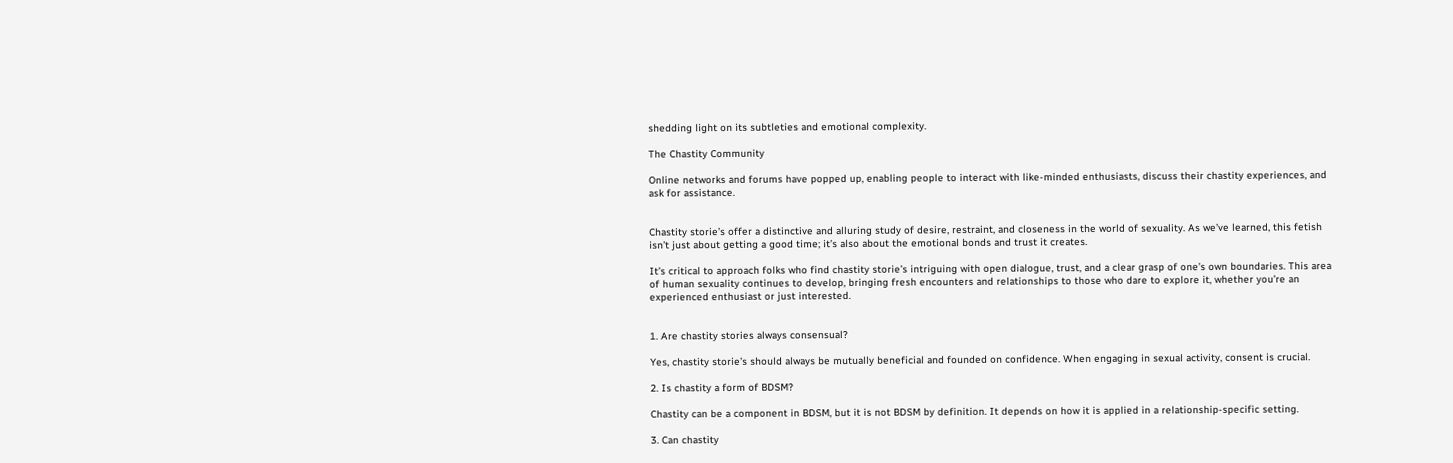shedding light on its subtleties and emotional complexity.

The Chastity Community

Online networks and forums have popped up, enabling people to interact with like-minded enthusiasts, discuss their chastity experiences, and ask for assistance.


Chastity storie’s offer a distinctive and alluring study of desire, restraint, and closeness in the world of sexuality. As we’ve learned, this fetish isn’t just about getting a good time; it’s also about the emotional bonds and trust it creates.

It’s critical to approach folks who find chastity storie’s intriguing with open dialogue, trust, and a clear grasp of one’s own boundaries. This area of human sexuality continues to develop, bringing fresh encounters and relationships to those who dare to explore it, whether you’re an experienced enthusiast or just interested.


1. Are chastity stories always consensual?

Yes, chastity storie’s should always be mutually beneficial and founded on confidence. When engaging in sexual activity, consent is crucial.

2. Is chastity a form of BDSM?

Chastity can be a component in BDSM, but it is not BDSM by definition. It depends on how it is applied in a relationship-specific setting.

3. Can chastity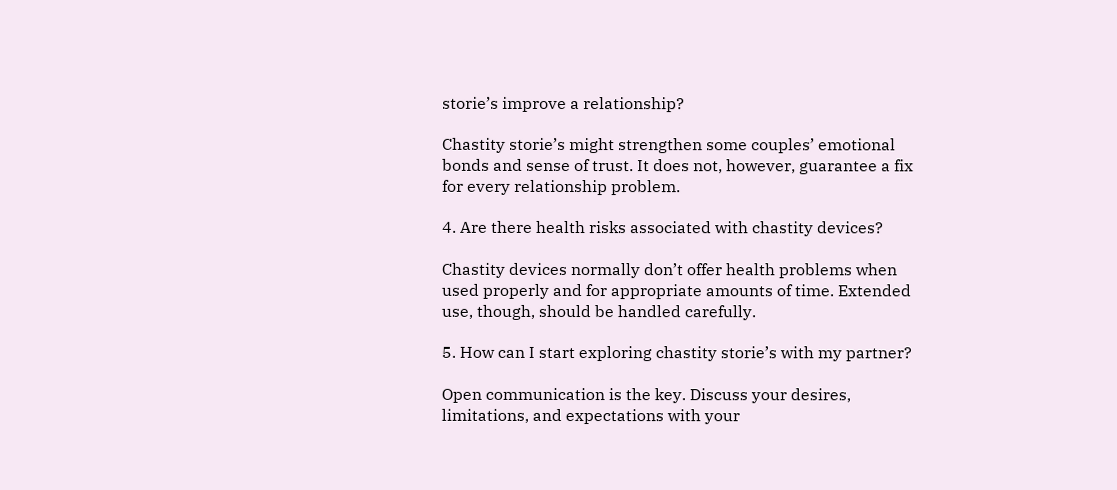storie’s improve a relationship?

Chastity storie’s might strengthen some couples’ emotional bonds and sense of trust. It does not, however, guarantee a fix for every relationship problem.

4. Are there health risks associated with chastity devices?

Chastity devices normally don’t offer health problems when used properly and for appropriate amounts of time. Extended use, though, should be handled carefully.

5. How can I start exploring chastity storie’s with my partner?

Open communication is the key. Discuss your desires, limitations, and expectations with your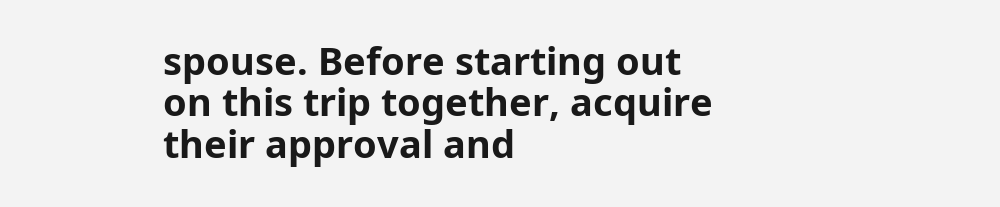spouse. Before starting out on this trip together, acquire their approval and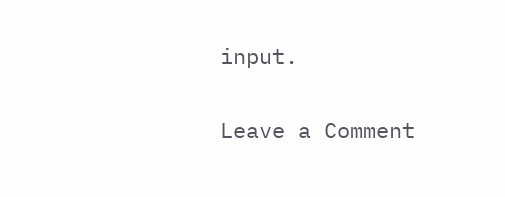input.

Leave a Comment